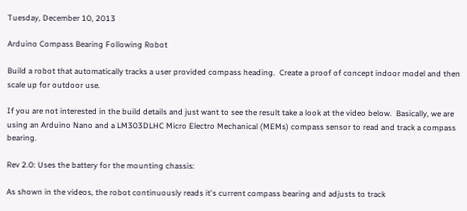Tuesday, December 10, 2013

Arduino Compass Bearing Following Robot

Build a robot that automatically tracks a user provided compass heading.  Create a proof of concept indoor model and then scale up for outdoor use.

If you are not interested in the build details and just want to see the result take a look at the video below.  Basically, we are using an Arduino Nano and a LM303DLHC Micro Electro Mechanical (MEMs) compass sensor to read and track a compass bearing.

Rev 2.0: Uses the battery for the mounting chassis:

As shown in the videos, the robot continuously reads it's current compass bearing and adjusts to track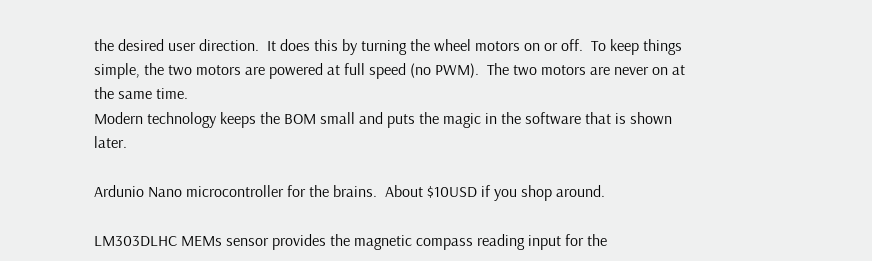the desired user direction.  It does this by turning the wheel motors on or off.  To keep things simple, the two motors are powered at full speed (no PWM).  The two motors are never on at the same time.
Modern technology keeps the BOM small and puts the magic in the software that is shown later.

Ardunio Nano microcontroller for the brains.  About $10USD if you shop around.

LM303DLHC MEMs sensor provides the magnetic compass reading input for the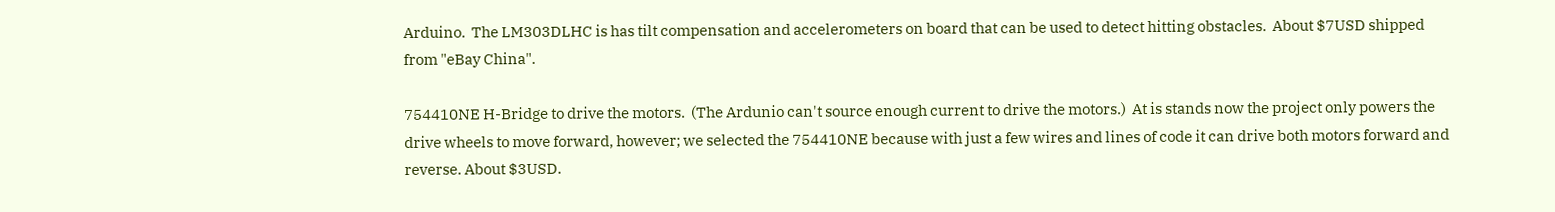Arduino.  The LM303DLHC is has tilt compensation and accelerometers on board that can be used to detect hitting obstacles.  About $7USD shipped from "eBay China".

754410NE H-Bridge to drive the motors.  (The Ardunio can't source enough current to drive the motors.)  At is stands now the project only powers the drive wheels to move forward, however; we selected the 754410NE because with just a few wires and lines of code it can drive both motors forward and reverse. About $3USD.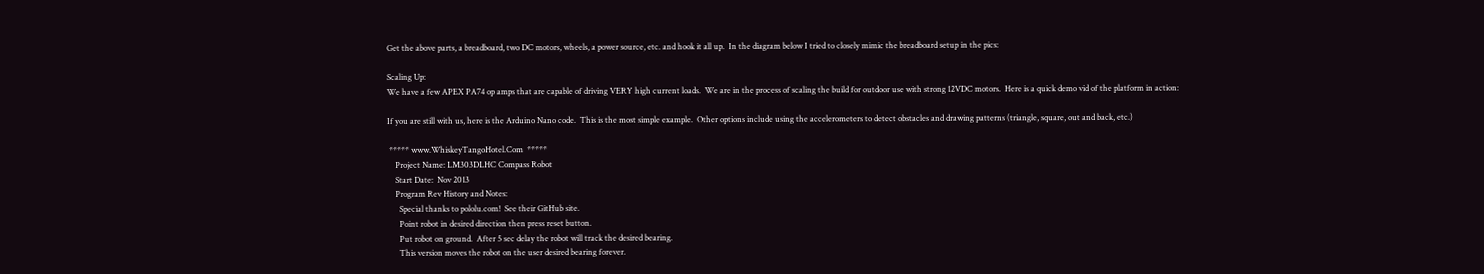Get the above parts, a breadboard, two DC motors, wheels, a power source, etc. and hook it all up.  In the diagram below I tried to closely mimic the breadboard setup in the pics:

Scaling Up:
We have a few APEX PA74 op amps that are capable of driving VERY high current loads.  We are in the process of scaling the build for outdoor use with strong 12VDC motors.  Here is a quick demo vid of the platform in action:

If you are still with us, here is the Arduino Nano code.  This is the most simple example.  Other options include using the accelerometers to detect obstacles and drawing patterns (triangle, square, out and back, etc.)

 ***** www.WhiskeyTangoHotel.Com  *****
    Project Name: LM303DLHC Compass Robot
    Start Date:  Nov 2013
    Program Rev History and Notes:
      Special thanks to pololu.com!  See their GitHub site.
      Point robot in desired direction then press reset button.
      Put robot on ground.  After 5 sec delay the robot will track the desired bearing.
      This version moves the robot on the user desired bearing forever.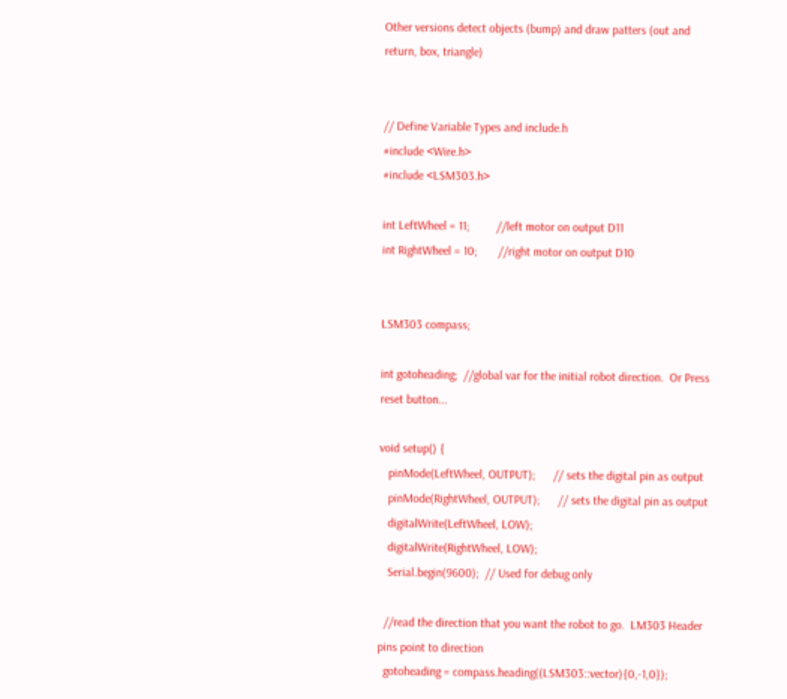Other versions detect objects (bump) and draw patters (out and return, box, triangle)


// Define Variable Types and include.h
#include <Wire.h>
#include <LSM303.h>

int LeftWheel = 11;         //left motor on output D11
int RightWheel = 10;       //right motor on output D10


LSM303 compass;

int gotoheading;  //global var for the initial robot direction.  Or Press reset button...

void setup() {
   pinMode(LeftWheel, OUTPUT);      // sets the digital pin as output
   pinMode(RightWheel, OUTPUT);      // sets the digital pin as output
   digitalWrite(LeftWheel, LOW);
   digitalWrite(RightWheel, LOW);
   Serial.begin(9600);  // Used for debug only

  //read the direction that you want the robot to go.  LM303 Header pins point to direction
  gotoheading = compass.heading((LSM303::vector){0,-1,0});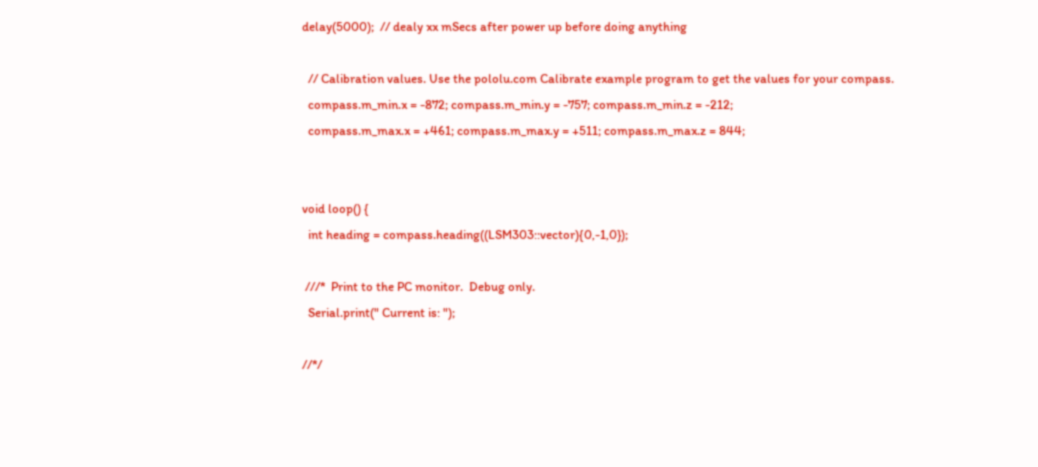delay(5000);  // dealy xx mSecs after power up before doing anything

  // Calibration values. Use the pololu.com Calibrate example program to get the values for your compass.
  compass.m_min.x = -872; compass.m_min.y = -757; compass.m_min.z = -212;
  compass.m_max.x = +461; compass.m_max.y = +511; compass.m_max.z = 844;


void loop() {
  int heading = compass.heading((LSM303::vector){0,-1,0});

 ///*  Print to the PC monitor.  Debug only.
  Serial.print(" Current is: ");

//*/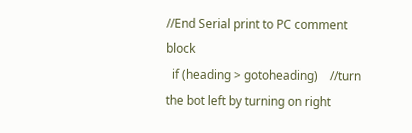//End Serial print to PC comment block
  if (heading > gotoheading)    //turn the bot left by turning on right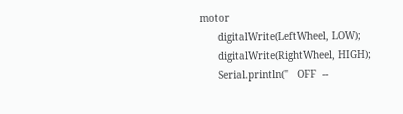motor
      digitalWrite(LeftWheel, LOW);
      digitalWrite(RightWheel, HIGH);
      Serial.println("   OFF  --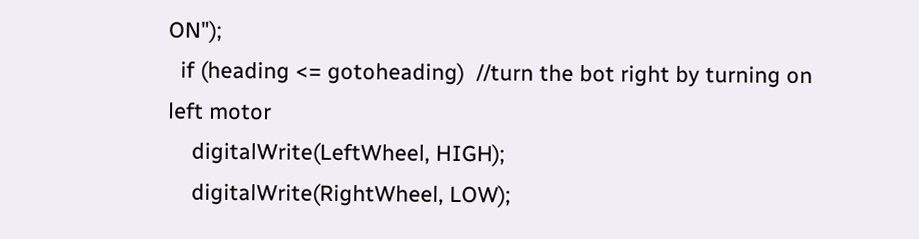ON");
  if (heading <= gotoheading)  //turn the bot right by turning on left motor
    digitalWrite(LeftWheel, HIGH);
    digitalWrite(RightWheel, LOW);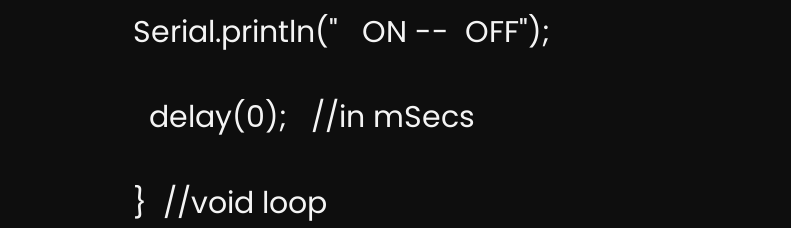Serial.println("   ON --  OFF");

  delay(0);   //in mSecs

}  //void loop